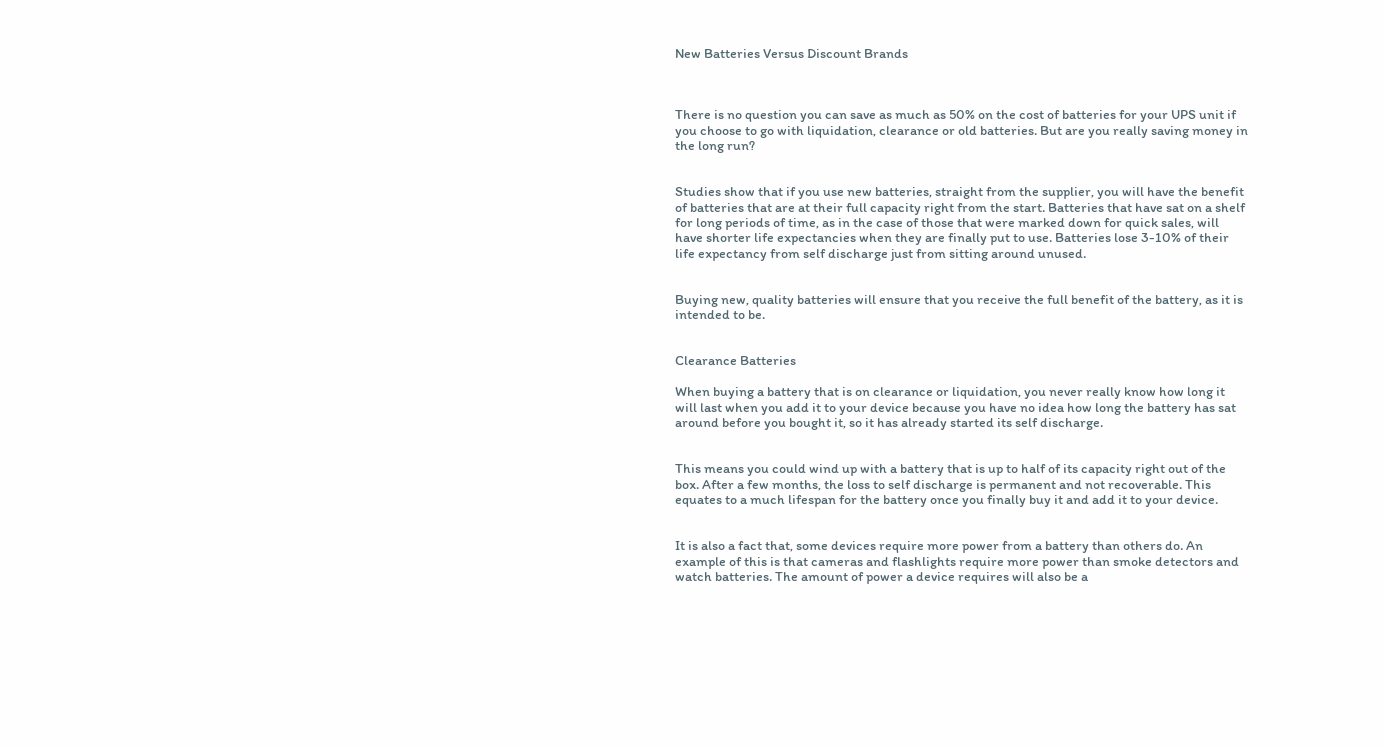New Batteries Versus Discount Brands



There is no question you can save as much as 50% on the cost of batteries for your UPS unit if you choose to go with liquidation, clearance or old batteries. But are you really saving money in the long run?


Studies show that if you use new batteries, straight from the supplier, you will have the benefit of batteries that are at their full capacity right from the start. Batteries that have sat on a shelf for long periods of time, as in the case of those that were marked down for quick sales, will have shorter life expectancies when they are finally put to use. Batteries lose 3-10% of their life expectancy from self discharge just from sitting around unused.


Buying new, quality batteries will ensure that you receive the full benefit of the battery, as it is intended to be.


Clearance Batteries

When buying a battery that is on clearance or liquidation, you never really know how long it will last when you add it to your device because you have no idea how long the battery has sat around before you bought it, so it has already started its self discharge.


This means you could wind up with a battery that is up to half of its capacity right out of the box. After a few months, the loss to self discharge is permanent and not recoverable. This equates to a much lifespan for the battery once you finally buy it and add it to your device.


It is also a fact that, some devices require more power from a battery than others do. An example of this is that cameras and flashlights require more power than smoke detectors and watch batteries. The amount of power a device requires will also be a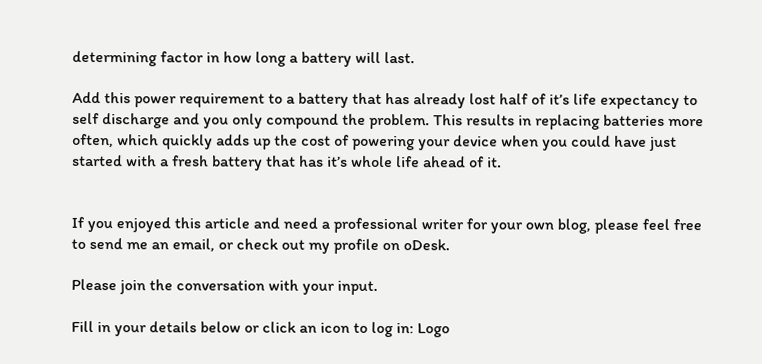determining factor in how long a battery will last.

Add this power requirement to a battery that has already lost half of it’s life expectancy to self discharge and you only compound the problem. This results in replacing batteries more often, which quickly adds up the cost of powering your device when you could have just started with a fresh battery that has it’s whole life ahead of it.


If you enjoyed this article and need a professional writer for your own blog, please feel free to send me an email, or check out my profile on oDesk.

Please join the conversation with your input.

Fill in your details below or click an icon to log in: Logo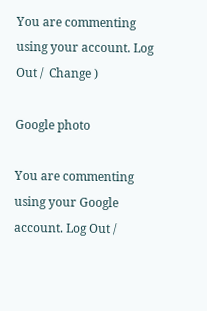You are commenting using your account. Log Out /  Change )

Google photo

You are commenting using your Google account. Log Out /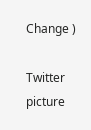Change )

Twitter picture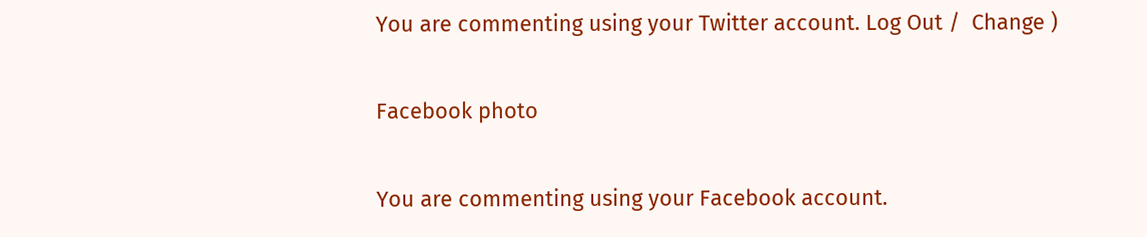You are commenting using your Twitter account. Log Out /  Change )

Facebook photo

You are commenting using your Facebook account.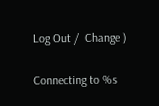Log Out /  Change )

Connecting to %s